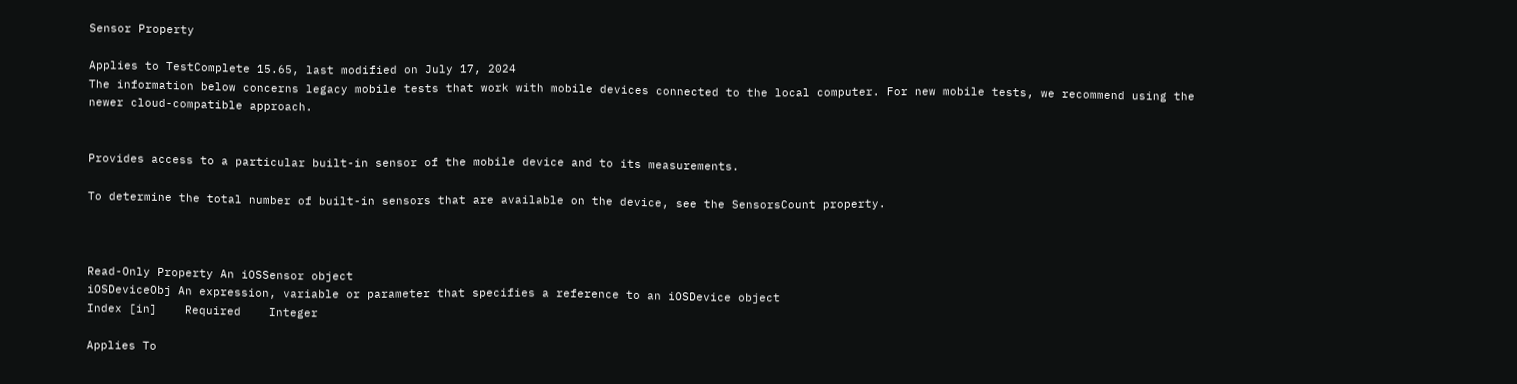Sensor Property

Applies to TestComplete 15.65, last modified on July 17, 2024
The information below concerns legacy mobile tests that work with mobile devices connected to the local computer. For new mobile tests, we recommend using the newer cloud-compatible approach.


Provides access to a particular built-in sensor of the mobile device and to its measurements.

To determine the total number of built-in sensors that are available on the device, see the SensorsCount property.



Read-Only Property An iOSSensor object
iOSDeviceObj An expression, variable or parameter that specifies a reference to an iOSDevice object
Index [in]    Required    Integer

Applies To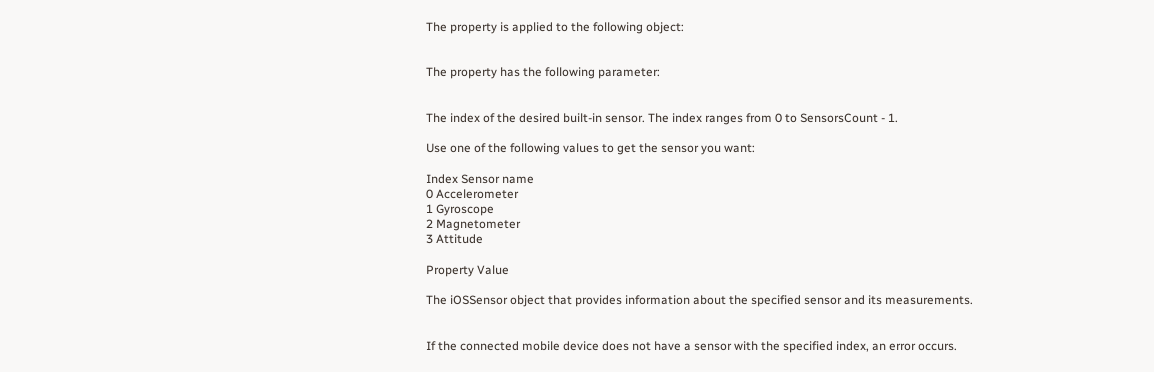The property is applied to the following object:


The property has the following parameter:


The index of the desired built-in sensor. The index ranges from 0 to SensorsCount - 1.

Use one of the following values to get the sensor you want:

Index Sensor name
0 Accelerometer
1 Gyroscope
2 Magnetometer
3 Attitude

Property Value

The iOSSensor object that provides information about the specified sensor and its measurements.


If the connected mobile device does not have a sensor with the specified index, an error occurs.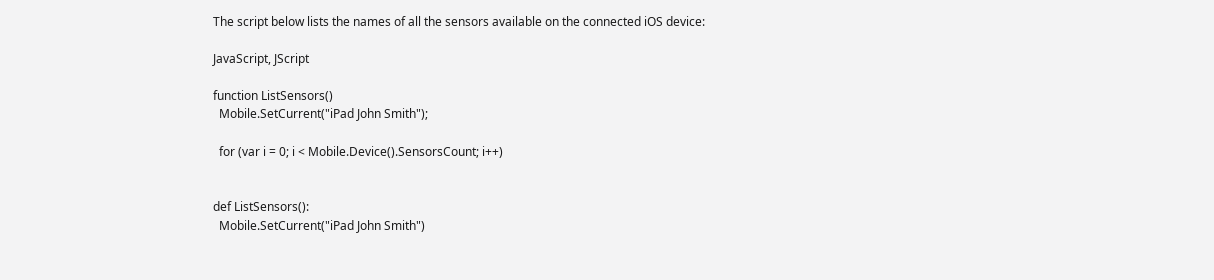The script below lists the names of all the sensors available on the connected iOS device:

JavaScript, JScript

function ListSensors()
  Mobile.SetCurrent("iPad John Smith");

  for (var i = 0; i < Mobile.Device().SensorsCount; i++)


def ListSensors():
  Mobile.SetCurrent("iPad John Smith")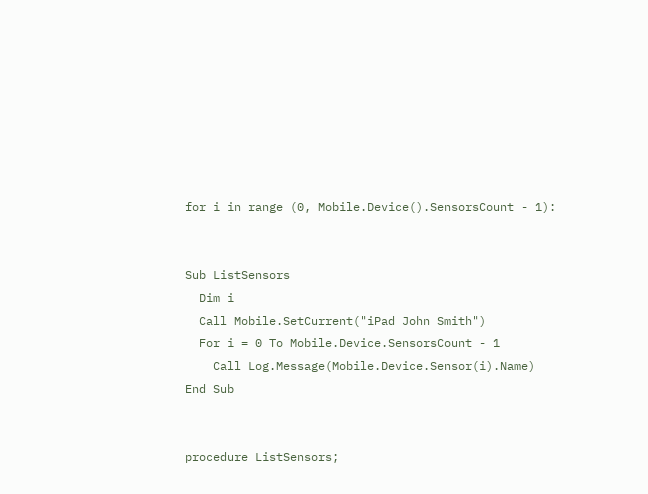for i in range (0, Mobile.Device().SensorsCount - 1):


Sub ListSensors
  Dim i
  Call Mobile.SetCurrent("iPad John Smith")
  For i = 0 To Mobile.Device.SensorsCount - 1
    Call Log.Message(Mobile.Device.Sensor(i).Name)
End Sub


procedure ListSensors;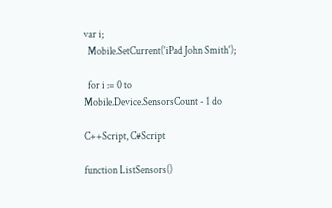var i;
  Mobile.SetCurrent('iPad John Smith');

  for i := 0 to Mobile.Device.SensorsCount - 1 do

C++Script, C#Script

function ListSensors()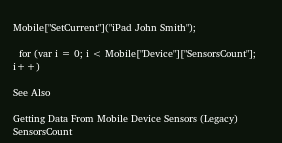Mobile["SetCurrent"]("iPad John Smith");

  for (var i = 0; i < Mobile["Device"]["SensorsCount"]; i++)

See Also

Getting Data From Mobile Device Sensors (Legacy)
SensorsCount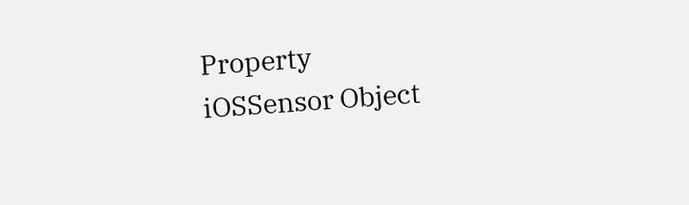Property
iOSSensor Object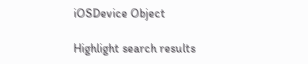iOSDevice Object

Highlight search results